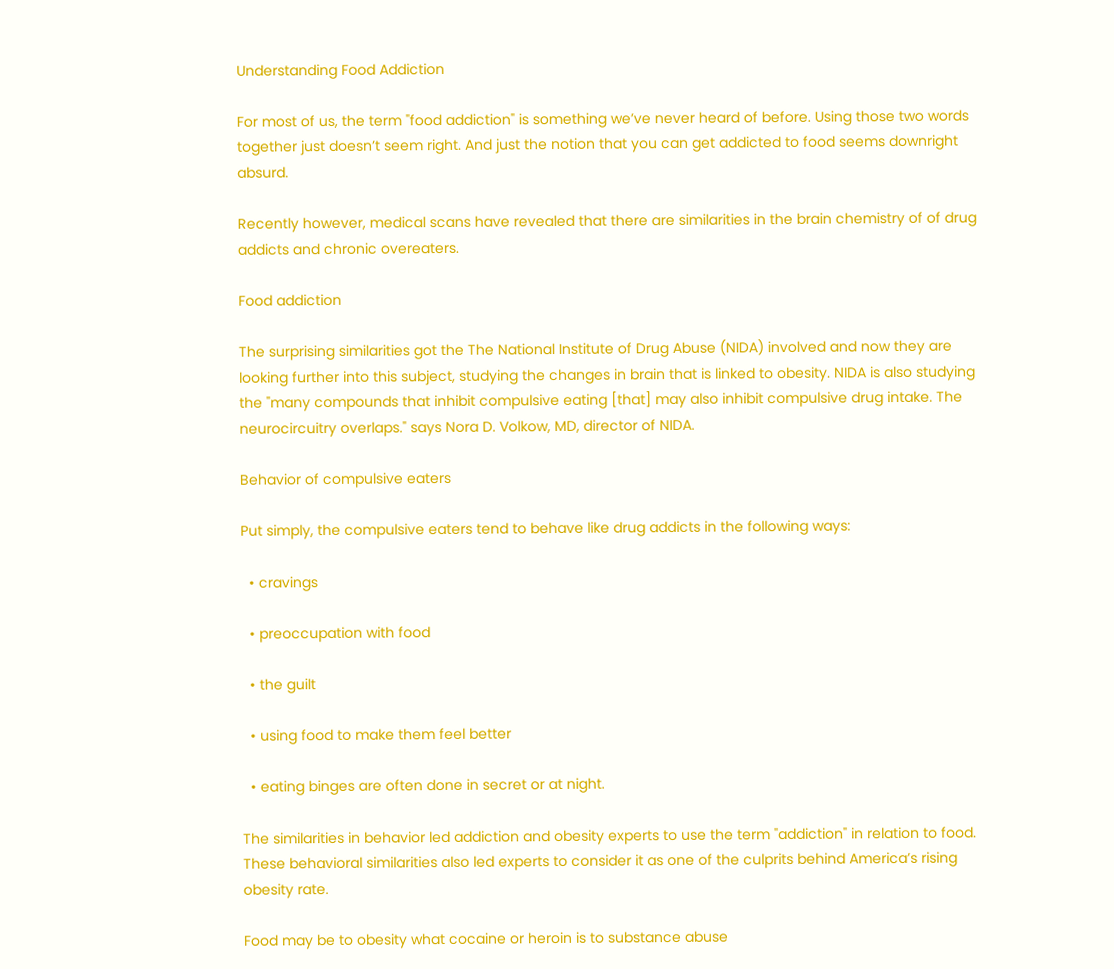Understanding Food Addiction

For most of us, the term "food addiction" is something we’ve never heard of before. Using those two words together just doesn’t seem right. And just the notion that you can get addicted to food seems downright absurd.

Recently however, medical scans have revealed that there are similarities in the brain chemistry of of drug addicts and chronic overeaters.

Food addiction

The surprising similarities got the The National Institute of Drug Abuse (NIDA) involved and now they are looking further into this subject, studying the changes in brain that is linked to obesity. NIDA is also studying the "many compounds that inhibit compulsive eating [that] may also inhibit compulsive drug intake. The neurocircuitry overlaps." says Nora D. Volkow, MD, director of NIDA.

Behavior of compulsive eaters

Put simply, the compulsive eaters tend to behave like drug addicts in the following ways:

  • cravings

  • preoccupation with food

  • the guilt

  • using food to make them feel better

  • eating binges are often done in secret or at night.

The similarities in behavior led addiction and obesity experts to use the term "addiction" in relation to food. These behavioral similarities also led experts to consider it as one of the culprits behind America’s rising obesity rate.

Food may be to obesity what cocaine or heroin is to substance abuse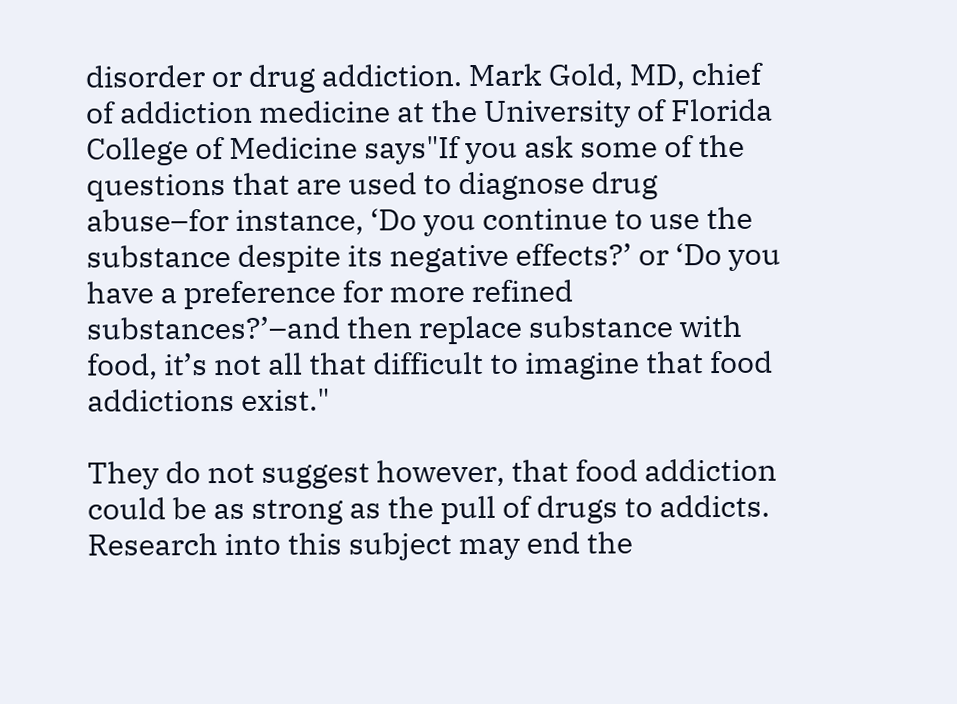disorder or drug addiction. Mark Gold, MD, chief of addiction medicine at the University of Florida College of Medicine says"If you ask some of the questions that are used to diagnose drug abuse–for instance, ‘Do you continue to use the substance despite its negative effects?’ or ‘Do you have a preference for more refined substances?’–and then replace substance with food, it’s not all that difficult to imagine that food addictions exist."

They do not suggest however, that food addiction could be as strong as the pull of drugs to addicts. Research into this subject may end the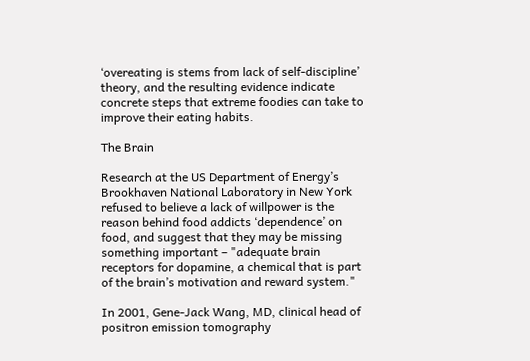‘overeating is stems from lack of self-discipline’ theory, and the resulting evidence indicate concrete steps that extreme foodies can take to improve their eating habits.

The Brain

Research at the US Department of Energy’s Brookhaven National Laboratory in New York refused to believe a lack of willpower is the reason behind food addicts ‘dependence’ on food, and suggest that they may be missing something important – "adequate brain receptors for dopamine, a chemical that is part of the brain’s motivation and reward system."

In 2001, Gene-Jack Wang, MD, clinical head of positron emission tomography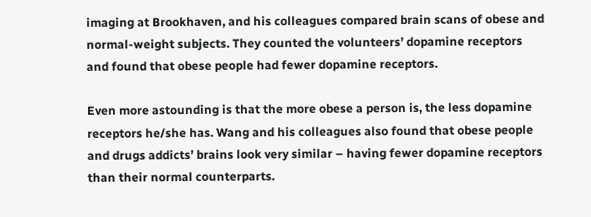imaging at Brookhaven, and his colleagues compared brain scans of obese and normal-weight subjects. They counted the volunteers’ dopamine receptors and found that obese people had fewer dopamine receptors.

Even more astounding is that the more obese a person is, the less dopamine receptors he/she has. Wang and his colleagues also found that obese people and drugs addicts’ brains look very similar – having fewer dopamine receptors than their normal counterparts.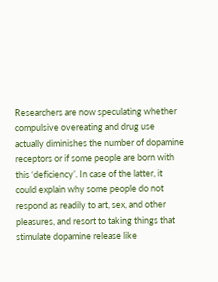Researchers are now speculating whether compulsive overeating and drug use actually diminishes the number of dopamine receptors or if some people are born with this ‘deficiency’. In case of the latter, it could explain why some people do not respond as readily to art, sex, and other pleasures, and resort to taking things that stimulate dopamine release like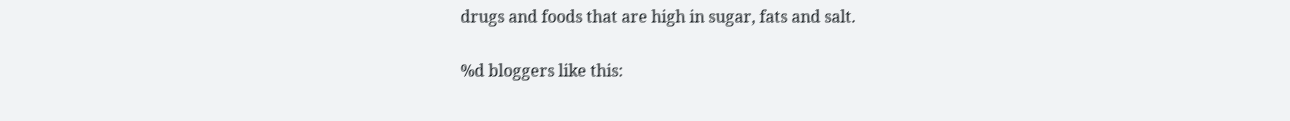drugs and foods that are high in sugar, fats and salt.

%d bloggers like this: